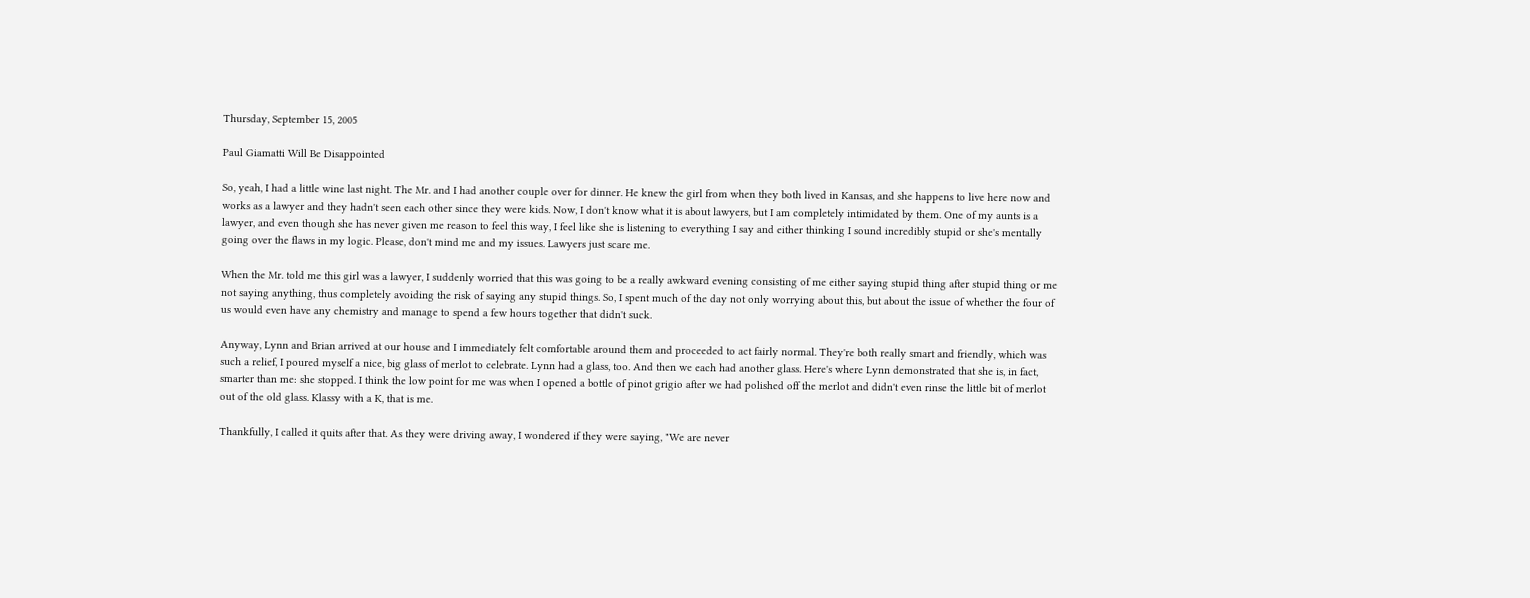Thursday, September 15, 2005

Paul Giamatti Will Be Disappointed

So, yeah, I had a little wine last night. The Mr. and I had another couple over for dinner. He knew the girl from when they both lived in Kansas, and she happens to live here now and works as a lawyer and they hadn't seen each other since they were kids. Now, I don't know what it is about lawyers, but I am completely intimidated by them. One of my aunts is a lawyer, and even though she has never given me reason to feel this way, I feel like she is listening to everything I say and either thinking I sound incredibly stupid or she's mentally going over the flaws in my logic. Please, don't mind me and my issues. Lawyers just scare me.

When the Mr. told me this girl was a lawyer, I suddenly worried that this was going to be a really awkward evening consisting of me either saying stupid thing after stupid thing or me not saying anything, thus completely avoiding the risk of saying any stupid things. So, I spent much of the day not only worrying about this, but about the issue of whether the four of us would even have any chemistry and manage to spend a few hours together that didn't suck.

Anyway, Lynn and Brian arrived at our house and I immediately felt comfortable around them and proceeded to act fairly normal. They're both really smart and friendly, which was such a relief, I poured myself a nice, big glass of merlot to celebrate. Lynn had a glass, too. And then we each had another glass. Here's where Lynn demonstrated that she is, in fact, smarter than me: she stopped. I think the low point for me was when I opened a bottle of pinot grigio after we had polished off the merlot and didn't even rinse the little bit of merlot out of the old glass. Klassy with a K, that is me.

Thankfully, I called it quits after that. As they were driving away, I wondered if they were saying, "We are never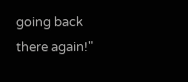going back there again!"